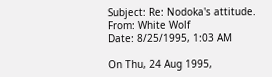Subject: Re: Nodoka's attitude.
From: White Wolf
Date: 8/25/1995, 1:03 AM

On Thu, 24 Aug 1995,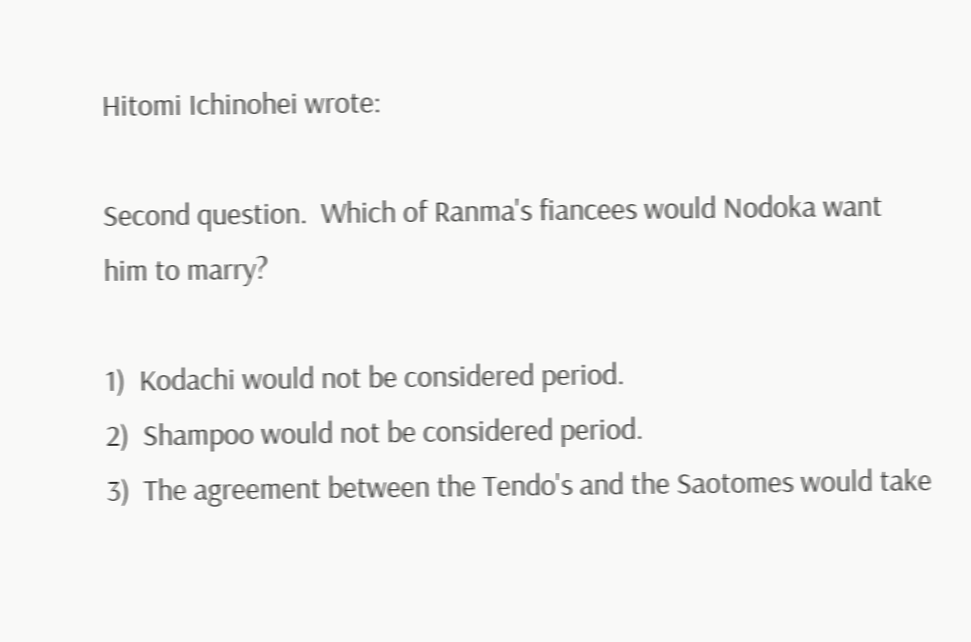Hitomi Ichinohei wrote:

Second question.  Which of Ranma's fiancees would Nodoka want him to marry?

1)  Kodachi would not be considered period.
2)  Shampoo would not be considered period.
3)  The agreement between the Tendo's and the Saotomes would take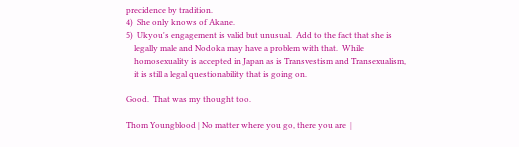precidence by tradition.
4)  She only knows of Akane.
5)  Ukyou's engagement is valid but unusual.  Add to the fact that she is
    legally male and Nodoka may have a problem with that.  While
    homosexuality is accepted in Japan as is Transvestism and Transexualism,
    it is still a legal questionability that is going on.

Good.  That was my thought too.

Thom Youngblood | No matter where you go, there you are  |